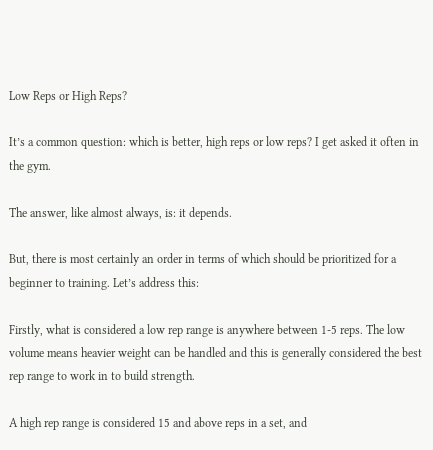Low Reps or High Reps?

It’s a common question: which is better, high reps or low reps? I get asked it often in the gym.

The answer, like almost always, is: it depends.

But, there is most certainly an order in terms of which should be prioritized for a beginner to training. Let’s address this:

Firstly, what is considered a low rep range is anywhere between 1-5 reps. The low volume means heavier weight can be handled and this is generally considered the best rep range to work in to build strength.

A high rep range is considered 15 and above reps in a set, and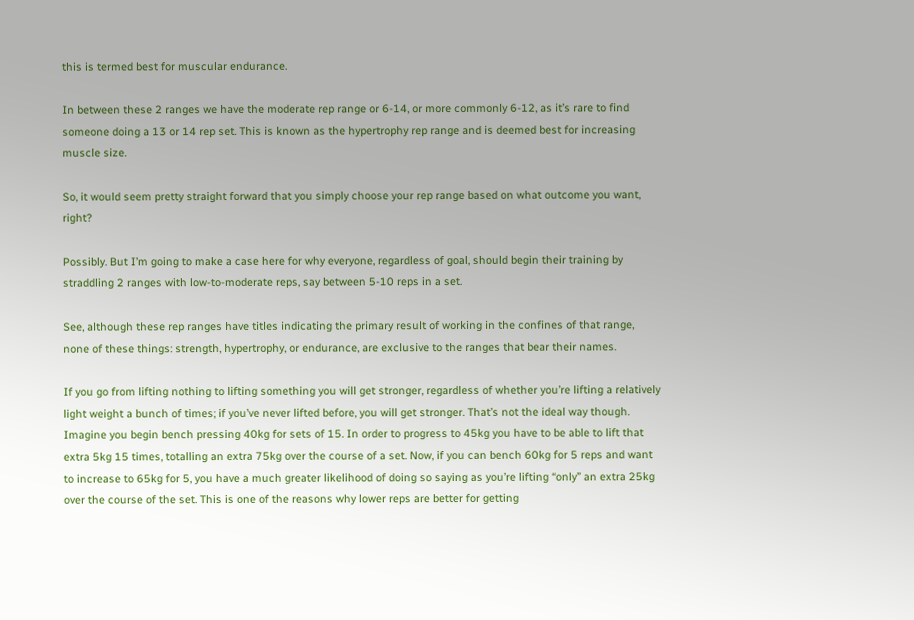this is termed best for muscular endurance.

In between these 2 ranges we have the moderate rep range or 6-14, or more commonly 6-12, as it’s rare to find someone doing a 13 or 14 rep set. This is known as the hypertrophy rep range and is deemed best for increasing muscle size.

So, it would seem pretty straight forward that you simply choose your rep range based on what outcome you want, right?

Possibly. But I’m going to make a case here for why everyone, regardless of goal, should begin their training by straddling 2 ranges with low-to-moderate reps, say between 5-10 reps in a set.

See, although these rep ranges have titles indicating the primary result of working in the confines of that range, none of these things: strength, hypertrophy, or endurance, are exclusive to the ranges that bear their names.

If you go from lifting nothing to lifting something you will get stronger, regardless of whether you’re lifting a relatively light weight a bunch of times; if you’ve never lifted before, you will get stronger. That’s not the ideal way though. Imagine you begin bench pressing 40kg for sets of 15. In order to progress to 45kg you have to be able to lift that extra 5kg 15 times, totalling an extra 75kg over the course of a set. Now, if you can bench 60kg for 5 reps and want to increase to 65kg for 5, you have a much greater likelihood of doing so saying as you’re lifting “only” an extra 25kg over the course of the set. This is one of the reasons why lower reps are better for getting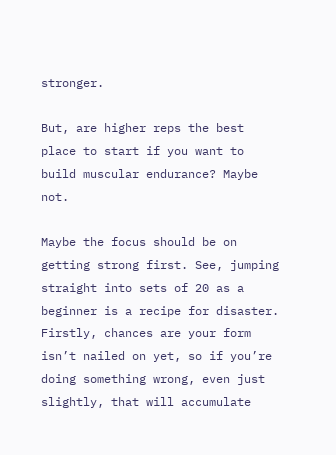stronger.

But, are higher reps the best place to start if you want to build muscular endurance? Maybe not.

Maybe the focus should be on getting strong first. See, jumping straight into sets of 20 as a beginner is a recipe for disaster. Firstly, chances are your form isn’t nailed on yet, so if you’re doing something wrong, even just slightly, that will accumulate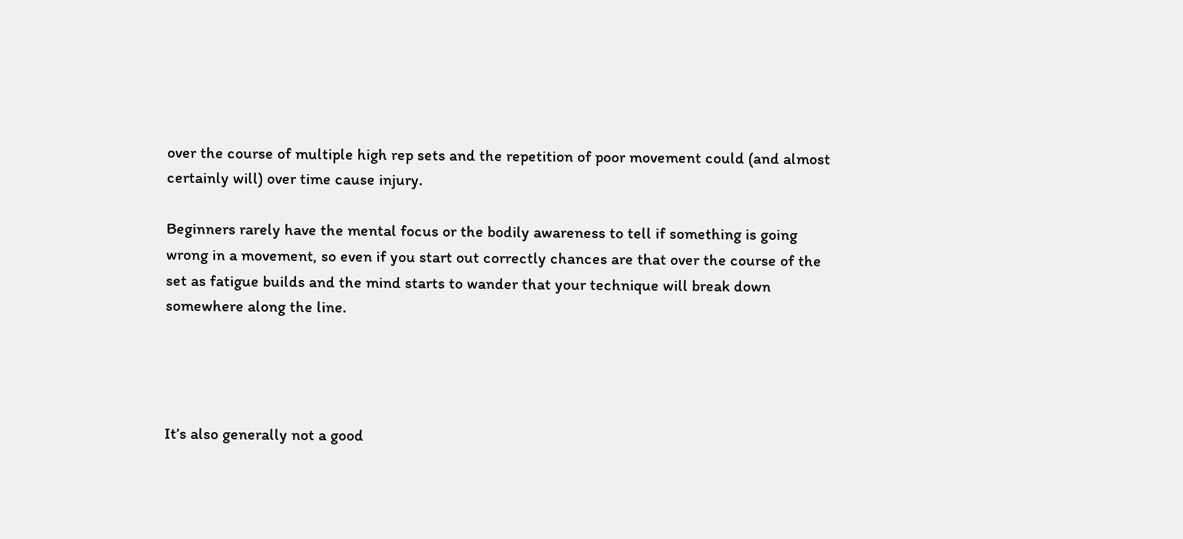over the course of multiple high rep sets and the repetition of poor movement could (and almost certainly will) over time cause injury.

Beginners rarely have the mental focus or the bodily awareness to tell if something is going wrong in a movement, so even if you start out correctly chances are that over the course of the set as fatigue builds and the mind starts to wander that your technique will break down somewhere along the line.




It’s also generally not a good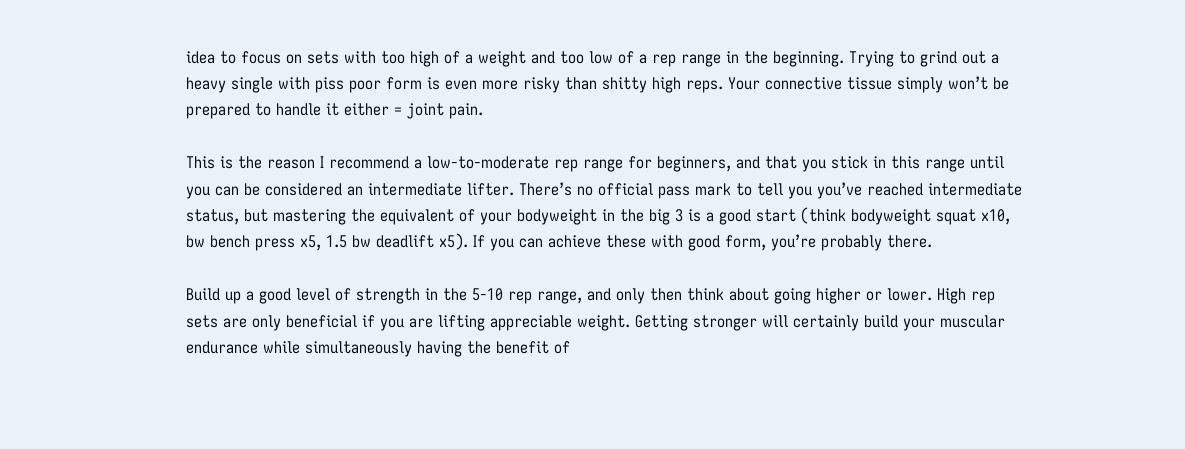idea to focus on sets with too high of a weight and too low of a rep range in the beginning. Trying to grind out a heavy single with piss poor form is even more risky than shitty high reps. Your connective tissue simply won’t be prepared to handle it either = joint pain.

This is the reason I recommend a low-to-moderate rep range for beginners, and that you stick in this range until you can be considered an intermediate lifter. There’s no official pass mark to tell you you’ve reached intermediate status, but mastering the equivalent of your bodyweight in the big 3 is a good start (think bodyweight squat x10, bw bench press x5, 1.5 bw deadlift x5). If you can achieve these with good form, you’re probably there.

Build up a good level of strength in the 5-10 rep range, and only then think about going higher or lower. High rep sets are only beneficial if you are lifting appreciable weight. Getting stronger will certainly build your muscular endurance while simultaneously having the benefit of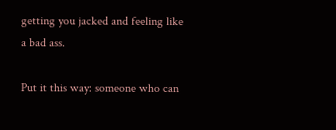getting you jacked and feeling like a bad ass.

Put it this way: someone who can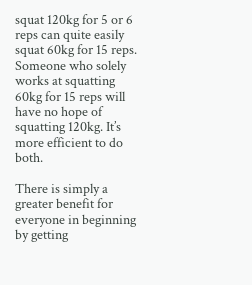squat 120kg for 5 or 6 reps can quite easily squat 60kg for 15 reps. Someone who solely works at squatting 60kg for 15 reps will have no hope of squatting 120kg. It’s more efficient to do both.

There is simply a greater benefit for everyone in beginning by getting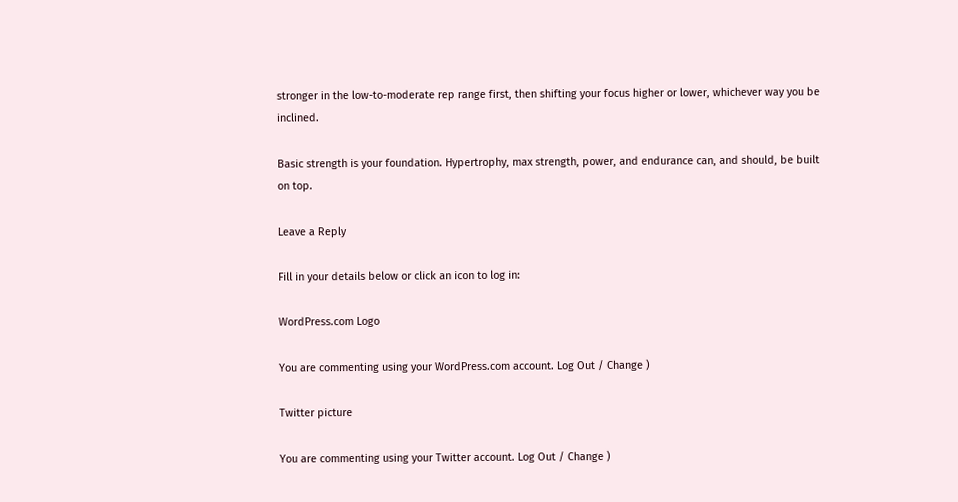stronger in the low-to-moderate rep range first, then shifting your focus higher or lower, whichever way you be inclined.

Basic strength is your foundation. Hypertrophy, max strength, power, and endurance can, and should, be built on top.

Leave a Reply

Fill in your details below or click an icon to log in:

WordPress.com Logo

You are commenting using your WordPress.com account. Log Out / Change )

Twitter picture

You are commenting using your Twitter account. Log Out / Change )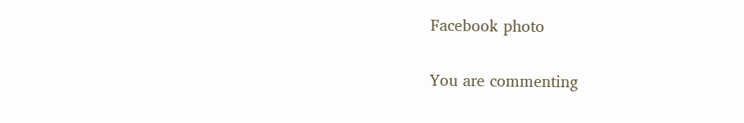Facebook photo

You are commenting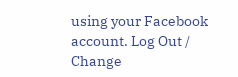using your Facebook account. Log Out / Change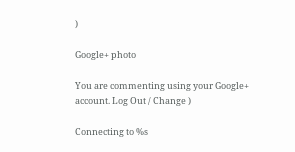)

Google+ photo

You are commenting using your Google+ account. Log Out / Change )

Connecting to %s